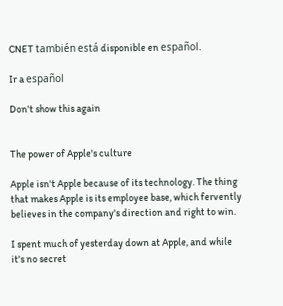CNET también está disponible en español.

Ir a español

Don't show this again


The power of Apple's culture

Apple isn't Apple because of its technology. The thing that makes Apple is its employee base, which fervently believes in the company's direction and right to win.

I spent much of yesterday down at Apple, and while it's no secret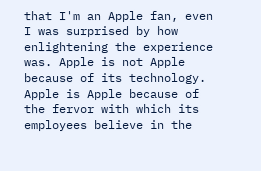that I'm an Apple fan, even I was surprised by how enlightening the experience was. Apple is not Apple because of its technology. Apple is Apple because of the fervor with which its employees believe in the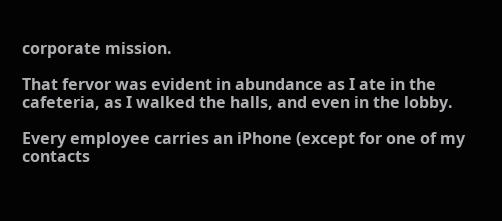corporate mission.

That fervor was evident in abundance as I ate in the cafeteria, as I walked the halls, and even in the lobby.

Every employee carries an iPhone (except for one of my contacts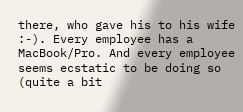there, who gave his to his wife :-). Every employee has a MacBook/Pro. And every employee seems ecstatic to be doing so (quite a bit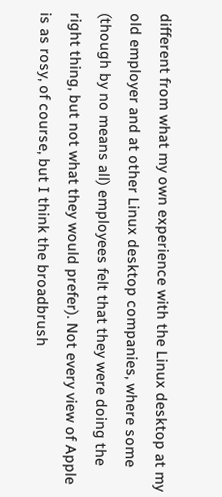different from what my own experience with the Linux desktop at my old employer and at other Linux desktop companies, where some (though by no means all) employees felt that they were doing the right thing, but not what they would prefer). Not every view of Apple is as rosy, of course, but I think the broadbrush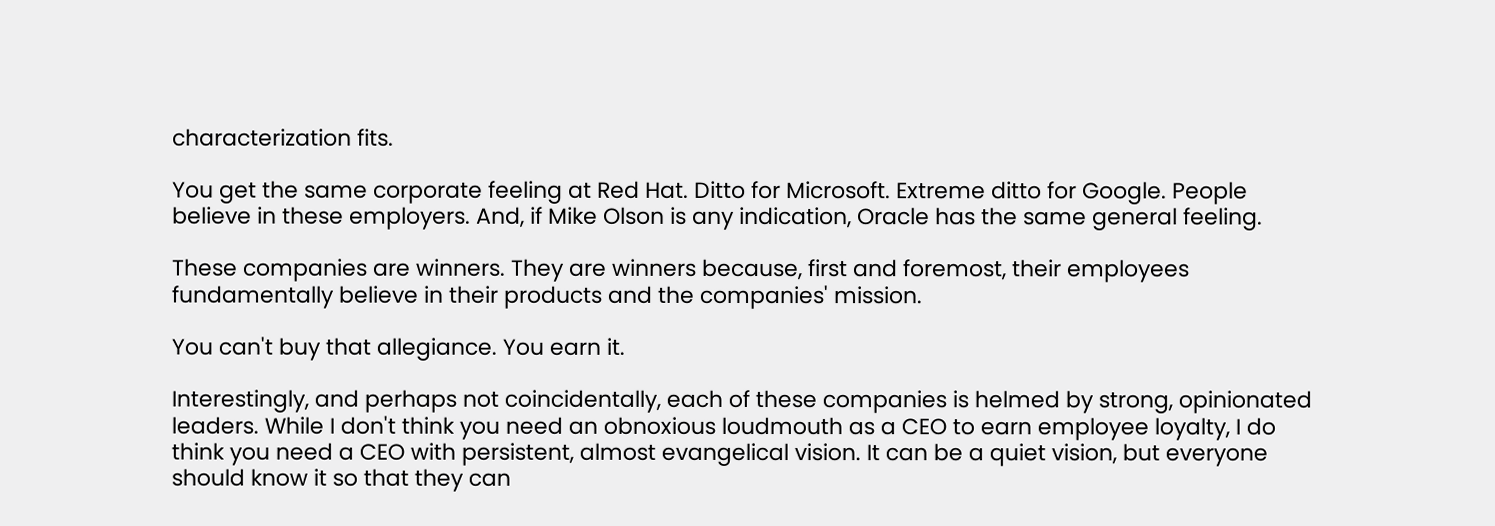characterization fits.

You get the same corporate feeling at Red Hat. Ditto for Microsoft. Extreme ditto for Google. People believe in these employers. And, if Mike Olson is any indication, Oracle has the same general feeling.

These companies are winners. They are winners because, first and foremost, their employees fundamentally believe in their products and the companies' mission.

You can't buy that allegiance. You earn it.

Interestingly, and perhaps not coincidentally, each of these companies is helmed by strong, opinionated leaders. While I don't think you need an obnoxious loudmouth as a CEO to earn employee loyalty, I do think you need a CEO with persistent, almost evangelical vision. It can be a quiet vision, but everyone should know it so that they can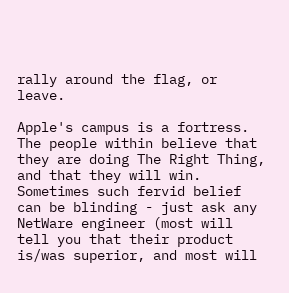rally around the flag, or leave.

Apple's campus is a fortress. The people within believe that they are doing The Right Thing, and that they will win. Sometimes such fervid belief can be blinding - just ask any NetWare engineer (most will tell you that their product is/was superior, and most will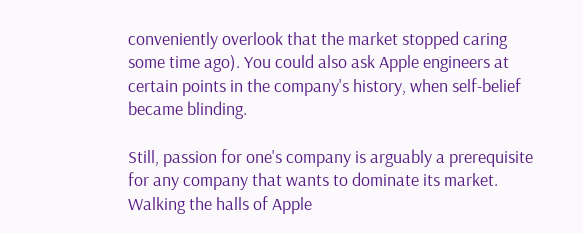conveniently overlook that the market stopped caring some time ago). You could also ask Apple engineers at certain points in the company's history, when self-belief became blinding.

Still, passion for one's company is arguably a prerequisite for any company that wants to dominate its market. Walking the halls of Apple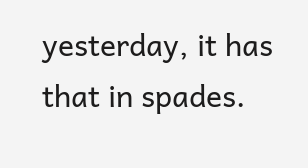yesterday, it has that in spades.